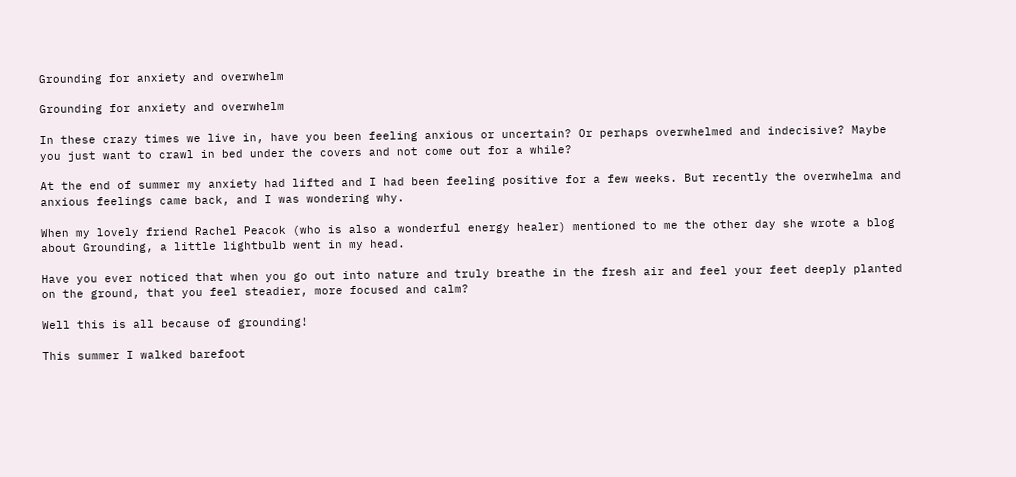Grounding for anxiety and overwhelm

Grounding for anxiety and overwhelm

In these crazy times we live in, have you been feeling anxious or uncertain? Or perhaps overwhelmed and indecisive? Maybe you just want to crawl in bed under the covers and not come out for a while?

At the end of summer my anxiety had lifted and I had been feeling positive for a few weeks. But recently the overwhelma and anxious feelings came back, and I was wondering why.

When my lovely friend Rachel Peacok (who is also a wonderful energy healer) mentioned to me the other day she wrote a blog about Grounding, a little lightbulb went in my head.

Have you ever noticed that when you go out into nature and truly breathe in the fresh air and feel your feet deeply planted on the ground, that you feel steadier, more focused and calm?

Well this is all because of grounding!

This summer I walked barefoot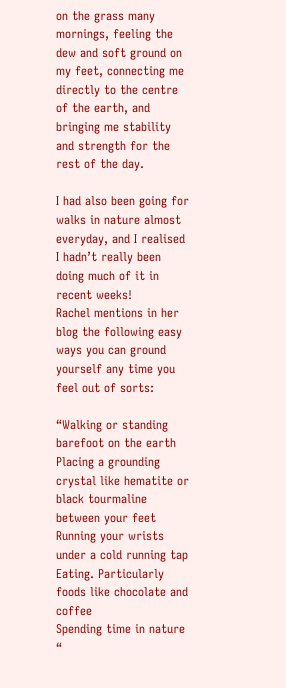on the grass many mornings, feeling the dew and soft ground on my feet, connecting me directly to the centre of the earth, and bringing me stability and strength for the rest of the day.

I had also been going for walks in nature almost everyday, and I realised I hadn’t really been doing much of it in recent weeks!
Rachel mentions in her blog the following easy ways you can ground yourself any time you feel out of sorts:

“Walking or standing barefoot on the earth
Placing a grounding crystal like hematite or black tourmaline between your feet
Running your wrists under a cold running tap
Eating. Particularly foods like chocolate and coffee
Spending time in nature “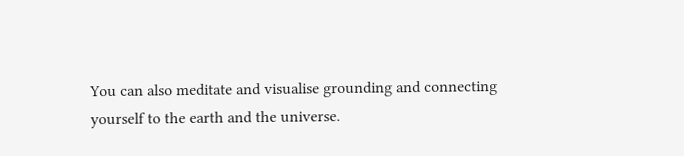You can also meditate and visualise grounding and connecting yourself to the earth and the universe.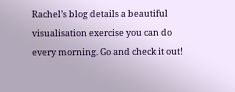Rachel’s blog details a beautiful visualisation exercise you can do every morning. Go and check it out!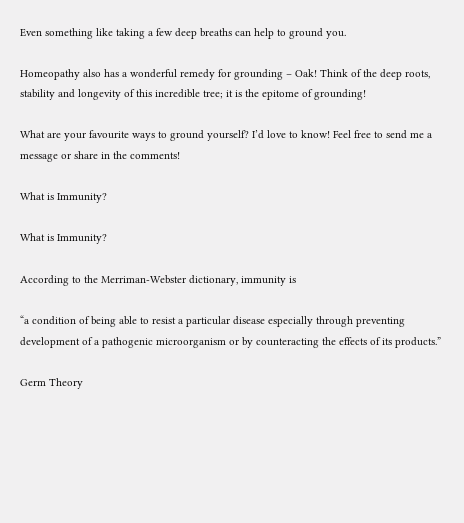Even something like taking a few deep breaths can help to ground you.

Homeopathy also has a wonderful remedy for grounding – Oak! Think of the deep roots, stability and longevity of this incredible tree; it is the epitome of grounding!

What are your favourite ways to ground yourself? I’d love to know! Feel free to send me a message or share in the comments!

What is Immunity?

What is Immunity?

According to the Merriman-Webster dictionary, immunity is

“a condition of being able to resist a particular disease especially through preventing development of a pathogenic microorganism or by counteracting the effects of its products.”

Germ Theory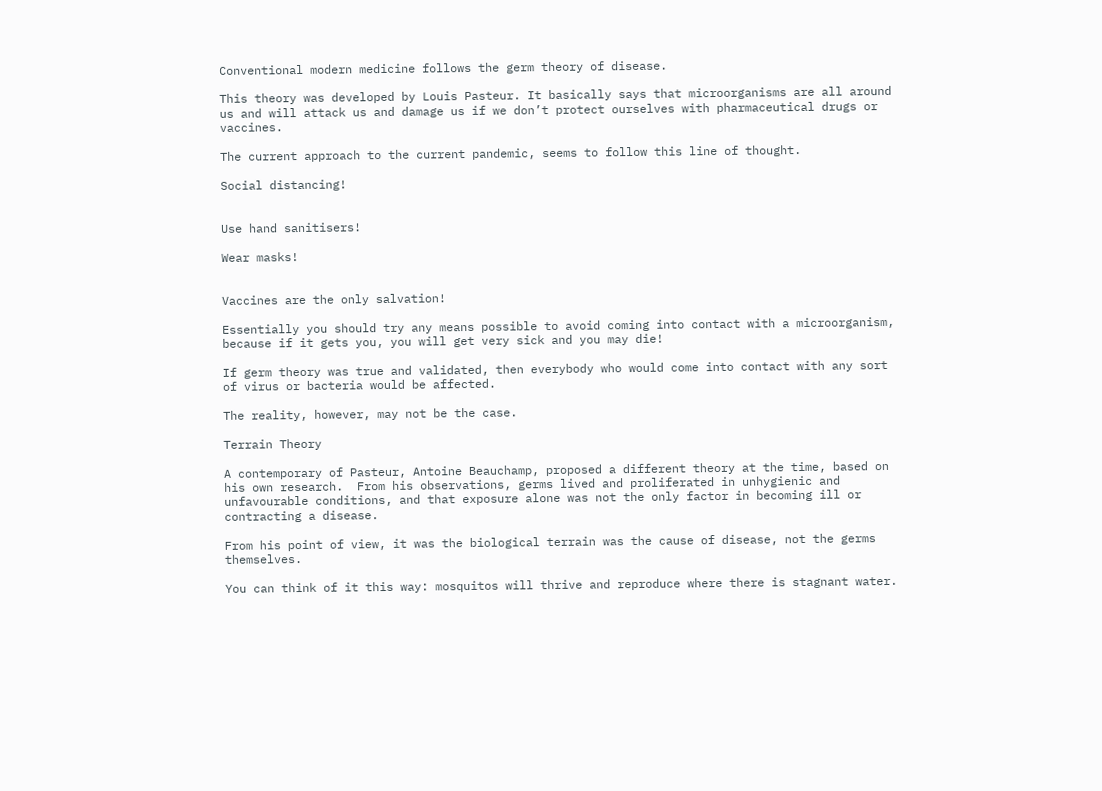Conventional modern medicine follows the germ theory of disease.

This theory was developed by Louis Pasteur. It basically says that microorganisms are all around us and will attack us and damage us if we don’t protect ourselves with pharmaceutical drugs or vaccines.

The current approach to the current pandemic, seems to follow this line of thought.

Social distancing!


Use hand sanitisers!

Wear masks!


Vaccines are the only salvation!

Essentially you should try any means possible to avoid coming into contact with a microorganism, because if it gets you, you will get very sick and you may die!

If germ theory was true and validated, then everybody who would come into contact with any sort of virus or bacteria would be affected.

The reality, however, may not be the case.

Terrain Theory

A contemporary of Pasteur, Antoine Beauchamp, proposed a different theory at the time, based on his own research.  From his observations, germs lived and proliferated in unhygienic and unfavourable conditions, and that exposure alone was not the only factor in becoming ill or contracting a disease.

From his point of view, it was the biological terrain was the cause of disease, not the germs themselves.

You can think of it this way: mosquitos will thrive and reproduce where there is stagnant water.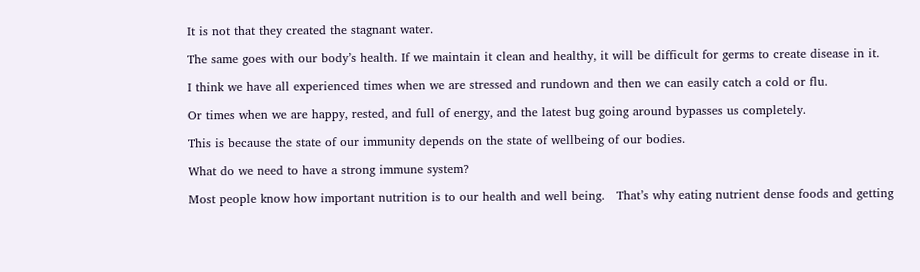It is not that they created the stagnant water.

The same goes with our body’s health. If we maintain it clean and healthy, it will be difficult for germs to create disease in it.

I think we have all experienced times when we are stressed and rundown and then we can easily catch a cold or flu.

Or times when we are happy, rested, and full of energy, and the latest bug going around bypasses us completely.

This is because the state of our immunity depends on the state of wellbeing of our bodies.

What do we need to have a strong immune system?

Most people know how important nutrition is to our health and well being.   That’s why eating nutrient dense foods and getting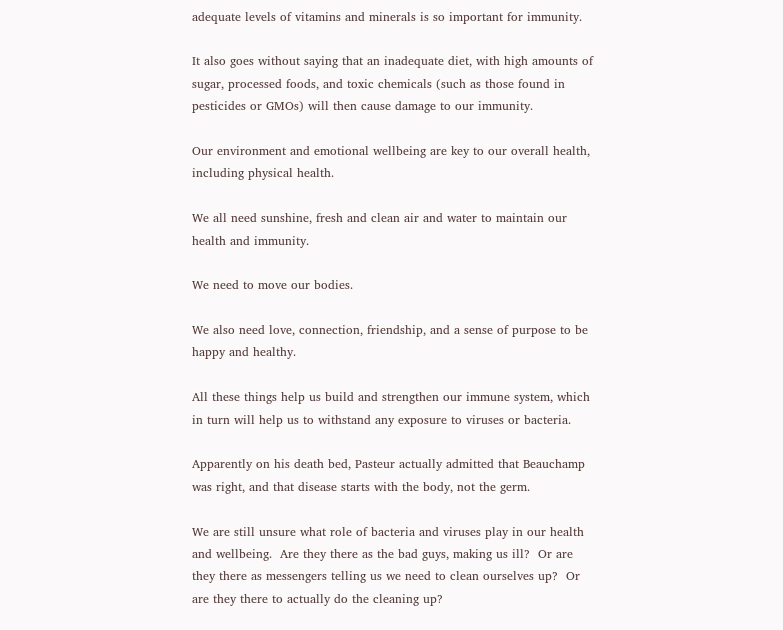adequate levels of vitamins and minerals is so important for immunity.

It also goes without saying that an inadequate diet, with high amounts of sugar, processed foods, and toxic chemicals (such as those found in pesticides or GMOs) will then cause damage to our immunity.

Our environment and emotional wellbeing are key to our overall health, including physical health.

We all need sunshine, fresh and clean air and water to maintain our health and immunity.

We need to move our bodies.

We also need love, connection, friendship, and a sense of purpose to be happy and healthy.

All these things help us build and strengthen our immune system, which in turn will help us to withstand any exposure to viruses or bacteria.

Apparently on his death bed, Pasteur actually admitted that Beauchamp was right, and that disease starts with the body, not the germ.

We are still unsure what role of bacteria and viruses play in our health and wellbeing.  Are they there as the bad guys, making us ill?  Or are they there as messengers telling us we need to clean ourselves up?  Or are they there to actually do the cleaning up?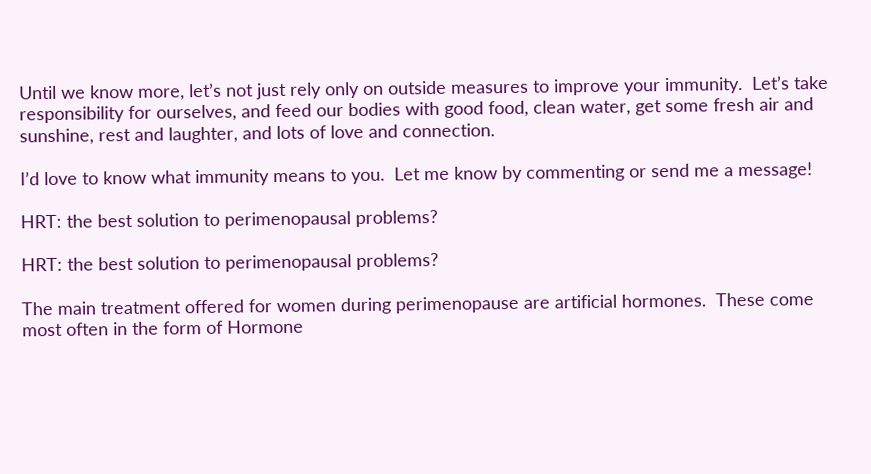Until we know more, let’s not just rely only on outside measures to improve your immunity.  Let’s take responsibility for ourselves, and feed our bodies with good food, clean water, get some fresh air and sunshine, rest and laughter, and lots of love and connection.

I’d love to know what immunity means to you.  Let me know by commenting or send me a message!

HRT: the best solution to perimenopausal problems?

HRT: the best solution to perimenopausal problems?

The main treatment offered for women during perimenopause are artificial hormones.  These come most often in the form of Hormone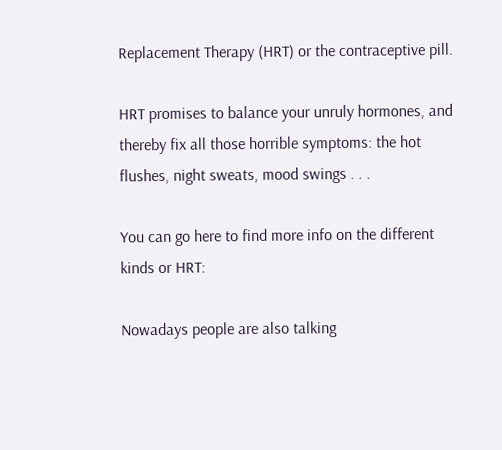Replacement Therapy (HRT) or the contraceptive pill.

HRT promises to balance your unruly hormones, and thereby fix all those horrible symptoms: the hot flushes, night sweats, mood swings . . .

You can go here to find more info on the different kinds or HRT:

Nowadays people are also talking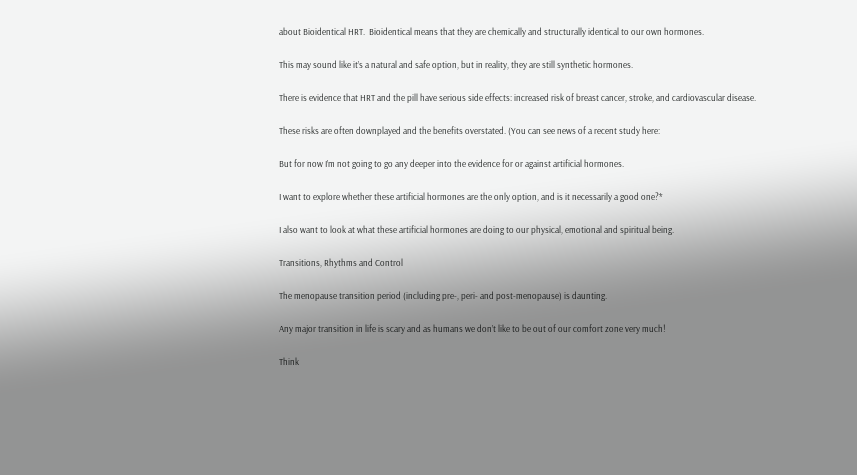about Bioidentical HRT.  Bioidentical means that they are chemically and structurally identical to our own hormones.

This may sound like it’s a natural and safe option, but in reality, they are still synthetic hormones.

There is evidence that HRT and the pill have serious side effects: increased risk of breast cancer, stroke, and cardiovascular disease.

These risks are often downplayed and the benefits overstated. (You can see news of a recent study here:

But for now I’m not going to go any deeper into the evidence for or against artificial hormones.

I want to explore whether these artificial hormones are the only option, and is it necessarily a good one?*

I also want to look at what these artificial hormones are doing to our physical, emotional and spiritual being.

Transitions, Rhythms and Control

The menopause transition period (including pre-, peri- and post-menopause) is daunting.

Any major transition in life is scary and as humans we don’t like to be out of our comfort zone very much!

Think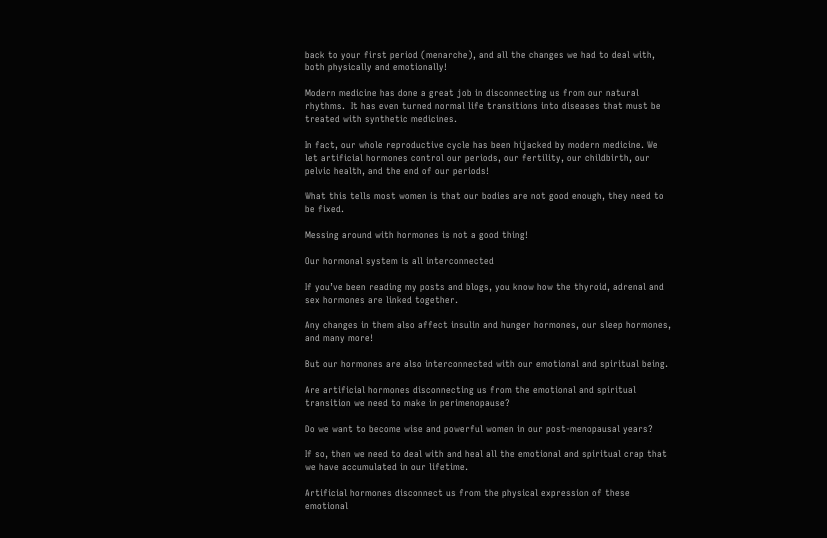back to your first period (menarche), and all the changes we had to deal with, both physically and emotionally!

Modern medicine has done a great job in disconnecting us from our natural rhythms.  It has even turned normal life transitions into diseases that must be treated with synthetic medicines.

In fact, our whole reproductive cycle has been hijacked by modern medicine. We let artificial hormones control our periods, our fertility, our childbirth, our pelvic health, and the end of our periods!

What this tells most women is that our bodies are not good enough, they need to be fixed.

Messing around with hormones is not a good thing!

Our hormonal system is all interconnected

If you’ve been reading my posts and blogs, you know how the thyroid, adrenal and sex hormones are linked together.

Any changes in them also affect insulin and hunger hormones, our sleep hormones, and many more!

But our hormones are also interconnected with our emotional and spiritual being.

Are artificial hormones disconnecting us from the emotional and spiritual transition we need to make in perimenopause?

Do we want to become wise and powerful women in our post-menopausal years?

If so, then we need to deal with and heal all the emotional and spiritual crap that we have accumulated in our lifetime.

Artificial hormones disconnect us from the physical expression of these emotional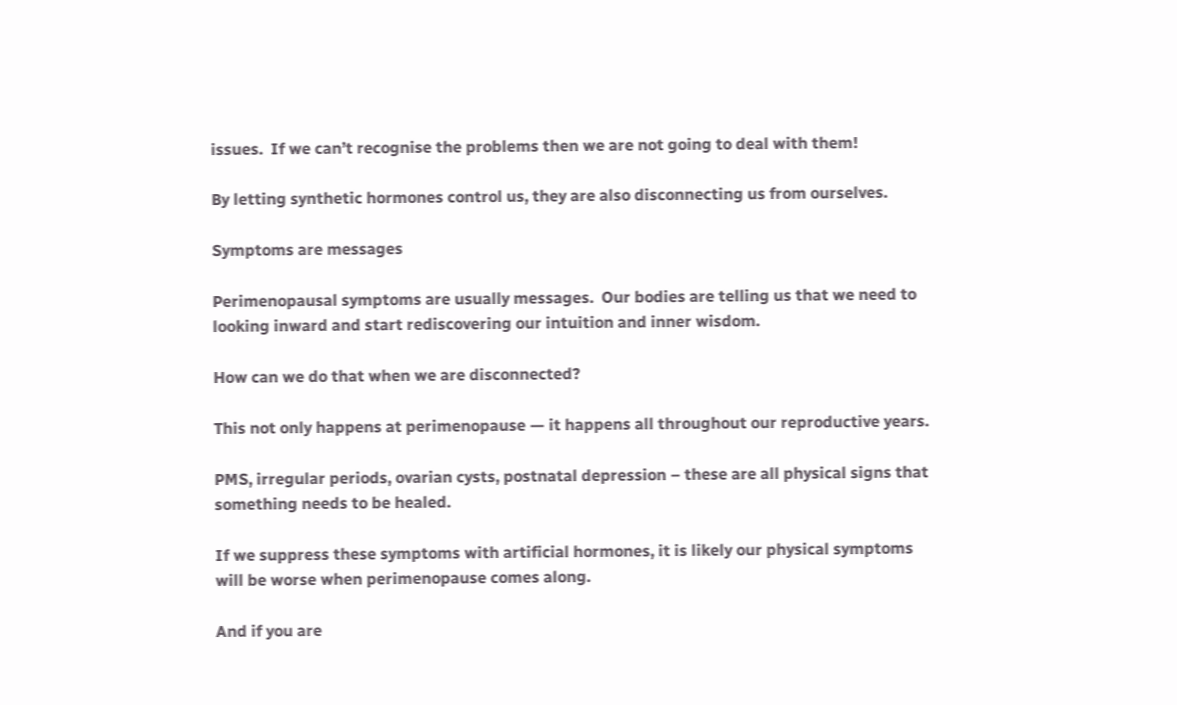issues.  If we can’t recognise the problems then we are not going to deal with them!

By letting synthetic hormones control us, they are also disconnecting us from ourselves.

Symptoms are messages

Perimenopausal symptoms are usually messages.  Our bodies are telling us that we need to looking inward and start rediscovering our intuition and inner wisdom.

How can we do that when we are disconnected?

This not only happens at perimenopause — it happens all throughout our reproductive years.

PMS, irregular periods, ovarian cysts, postnatal depression – these are all physical signs that something needs to be healed.

If we suppress these symptoms with artificial hormones, it is likely our physical symptoms will be worse when perimenopause comes along.

And if you are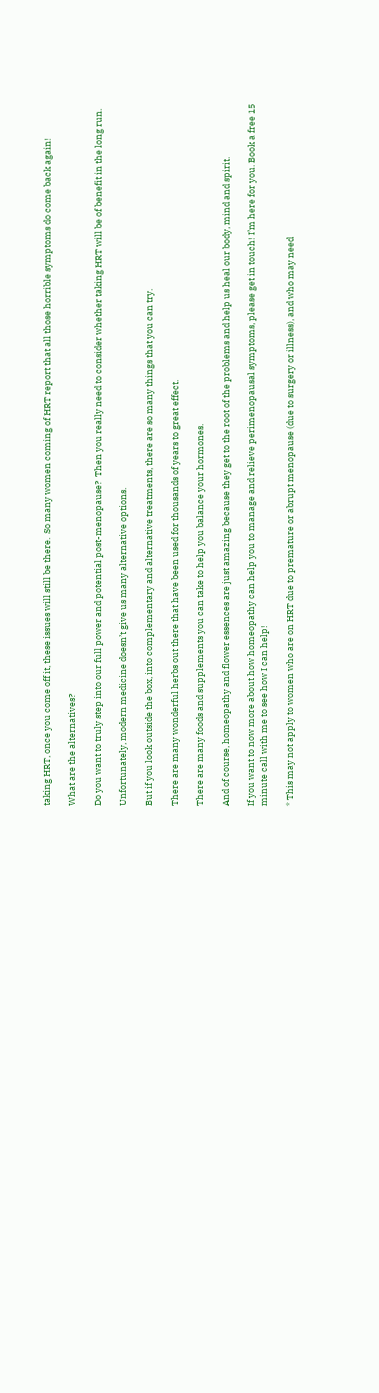taking HRT, once you come off it, these issues will still be there.  So many women coming of HRT report that all those horrible symptoms do come back again!

What are the alternatives?

Do you want to truly step into our full power and potential post-menopause?  Then you really need to consider whether taking HRT will be of benefit in the long run.

Unfortunately, modern medicine doesn’t give us many alternative options.

But if you look outside the box, into complementary and alternative treatments, there are so many things that you can try.

There are many wonderful herbs out there that have been used for thousands of years to great effect.

There are many foods and supplements you can take to help you balance your hormones.

And of course, homeopathy and flower essences are just amazing because they get to the root of the problems and help us heal our body, mind and spirit.

If you want to now more about how homeopathy can help you to manage and relieve perimenopausal symptoms, please get in touch! I’m here for you. Book a free 15 minute call with me to see how I can help!

* This may not apply to women who are on HRT due to premature or abrupt menopause (due to surgery or illness), and who may need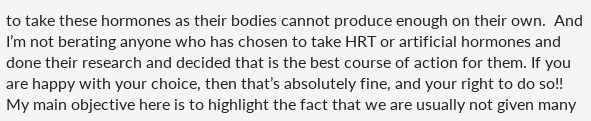to take these hormones as their bodies cannot produce enough on their own.  And I’m not berating anyone who has chosen to take HRT or artificial hormones and done their research and decided that is the best course of action for them. If you are happy with your choice, then that’s absolutely fine, and your right to do so!! My main objective here is to highlight the fact that we are usually not given many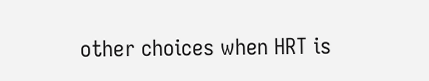other choices when HRT is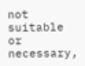not suitable or necessary,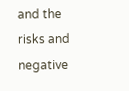and the risks and negative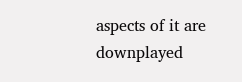aspects of it are downplayed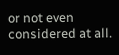or not even considered at all.